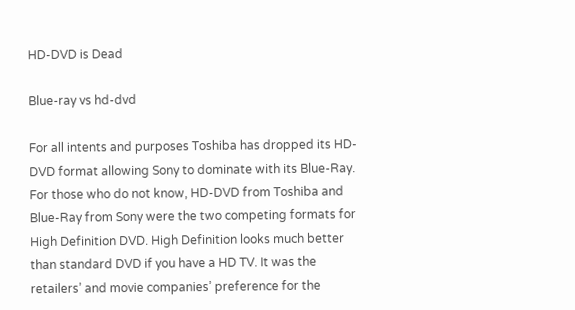HD-DVD is Dead

Blue-ray vs hd-dvd

For all intents and purposes Toshiba has dropped its HD-DVD format allowing Sony to dominate with its Blue-Ray. For those who do not know, HD-DVD from Toshiba and Blue-Ray from Sony were the two competing formats for High Definition DVD. High Definition looks much better than standard DVD if you have a HD TV. It was the retailers’ and movie companies’ preference for the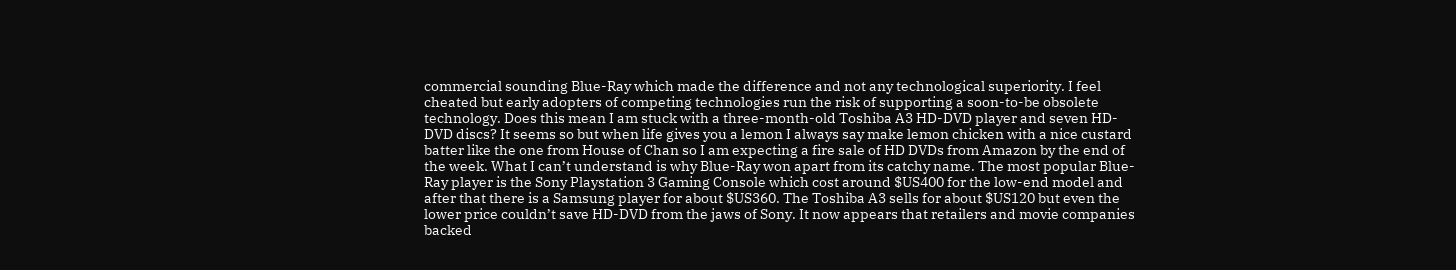commercial sounding Blue-Ray which made the difference and not any technological superiority. I feel cheated but early adopters of competing technologies run the risk of supporting a soon-to-be obsolete technology. Does this mean I am stuck with a three-month-old Toshiba A3 HD-DVD player and seven HD-DVD discs? It seems so but when life gives you a lemon I always say make lemon chicken with a nice custard batter like the one from House of Chan so I am expecting a fire sale of HD DVDs from Amazon by the end of the week. What I can’t understand is why Blue-Ray won apart from its catchy name. The most popular Blue-Ray player is the Sony Playstation 3 Gaming Console which cost around $US400 for the low-end model and after that there is a Samsung player for about $US360. The Toshiba A3 sells for about $US120 but even the lower price couldn’t save HD-DVD from the jaws of Sony. It now appears that retailers and movie companies backed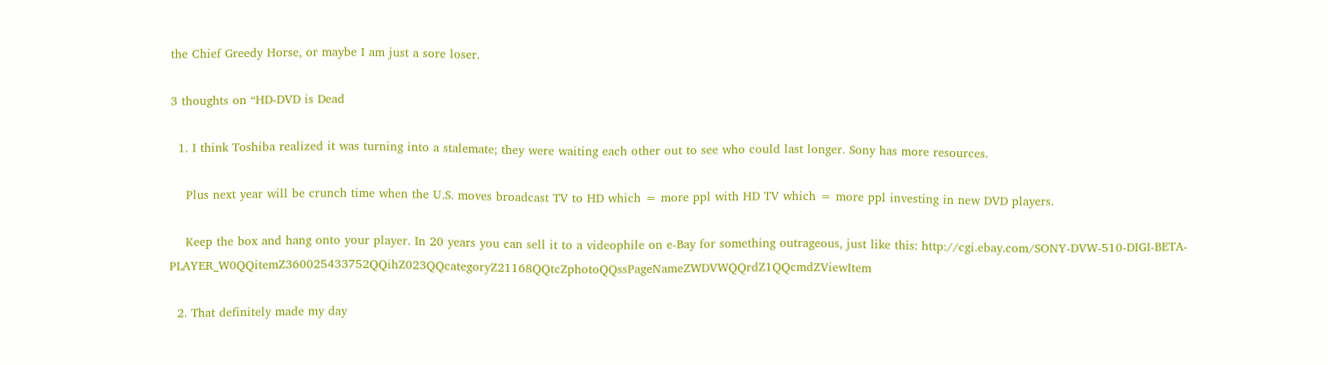the Chief Greedy Horse, or maybe I am just a sore loser.

3 thoughts on “HD-DVD is Dead

  1. I think Toshiba realized it was turning into a stalemate; they were waiting each other out to see who could last longer. Sony has more resources.

    Plus next year will be crunch time when the U.S. moves broadcast TV to HD which = more ppl with HD TV which = more ppl investing in new DVD players.

    Keep the box and hang onto your player. In 20 years you can sell it to a videophile on e-Bay for something outrageous, just like this: http://cgi.ebay.com/SONY-DVW-510-DIGI-BETA-PLAYER_W0QQitemZ360025433752QQihZ023QQcategoryZ21168QQtcZphotoQQssPageNameZWDVWQQrdZ1QQcmdZViewItem

  2. That definitely made my day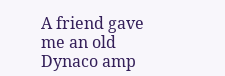A friend gave me an old Dynaco amp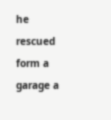he rescued form a garage a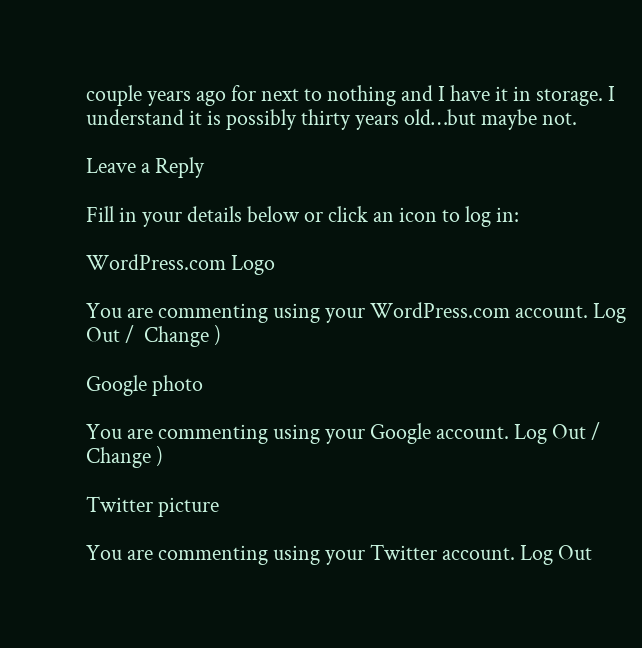couple years ago for next to nothing and I have it in storage. I understand it is possibly thirty years old…but maybe not.

Leave a Reply

Fill in your details below or click an icon to log in:

WordPress.com Logo

You are commenting using your WordPress.com account. Log Out /  Change )

Google photo

You are commenting using your Google account. Log Out /  Change )

Twitter picture

You are commenting using your Twitter account. Log Out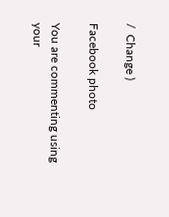/  Change )

Facebook photo

You are commenting using your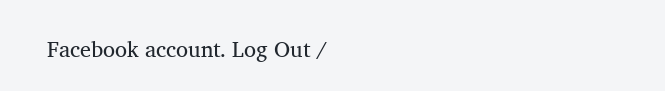Facebook account. Log Out /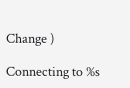Change )

Connecting to %s